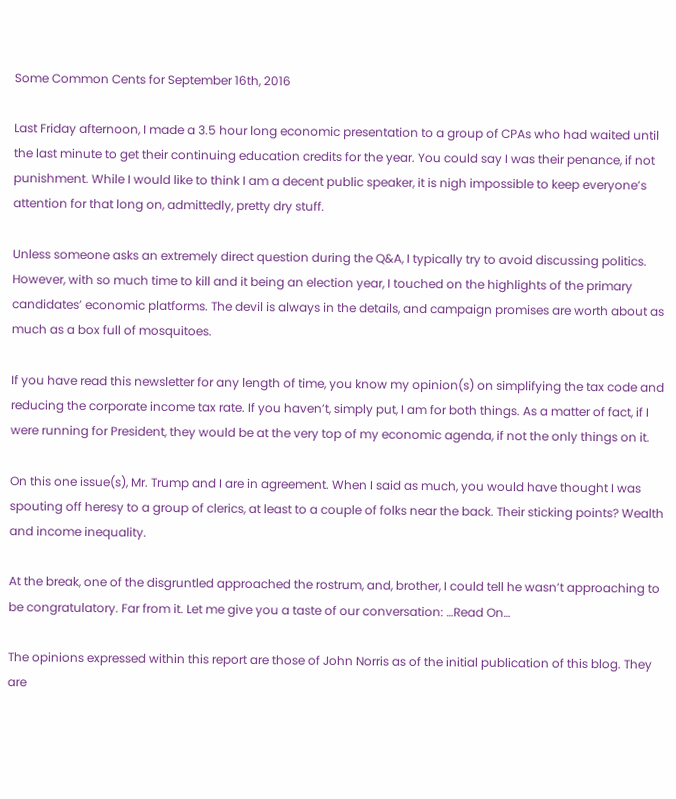Some Common Cents for September 16th, 2016

Last Friday afternoon, I made a 3.5 hour long economic presentation to a group of CPAs who had waited until the last minute to get their continuing education credits for the year. You could say I was their penance, if not punishment. While I would like to think I am a decent public speaker, it is nigh impossible to keep everyone’s attention for that long on, admittedly, pretty dry stuff.

Unless someone asks an extremely direct question during the Q&A, I typically try to avoid discussing politics. However, with so much time to kill and it being an election year, I touched on the highlights of the primary candidates’ economic platforms. The devil is always in the details, and campaign promises are worth about as much as a box full of mosquitoes.

If you have read this newsletter for any length of time, you know my opinion(s) on simplifying the tax code and reducing the corporate income tax rate. If you haven’t, simply put, I am for both things. As a matter of fact, if I were running for President, they would be at the very top of my economic agenda, if not the only things on it.

On this one issue(s), Mr. Trump and I are in agreement. When I said as much, you would have thought I was spouting off heresy to a group of clerics, at least to a couple of folks near the back. Their sticking points? Wealth and income inequality.

At the break, one of the disgruntled approached the rostrum, and, brother, I could tell he wasn’t approaching to be congratulatory. Far from it. Let me give you a taste of our conversation: …Read On…

The opinions expressed within this report are those of John Norris as of the initial publication of this blog. They are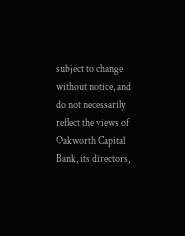subject to change without notice, and do not necessarily reflect the views of Oakworth Capital Bank, its directors,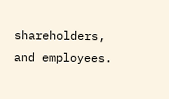shareholders, and employees.